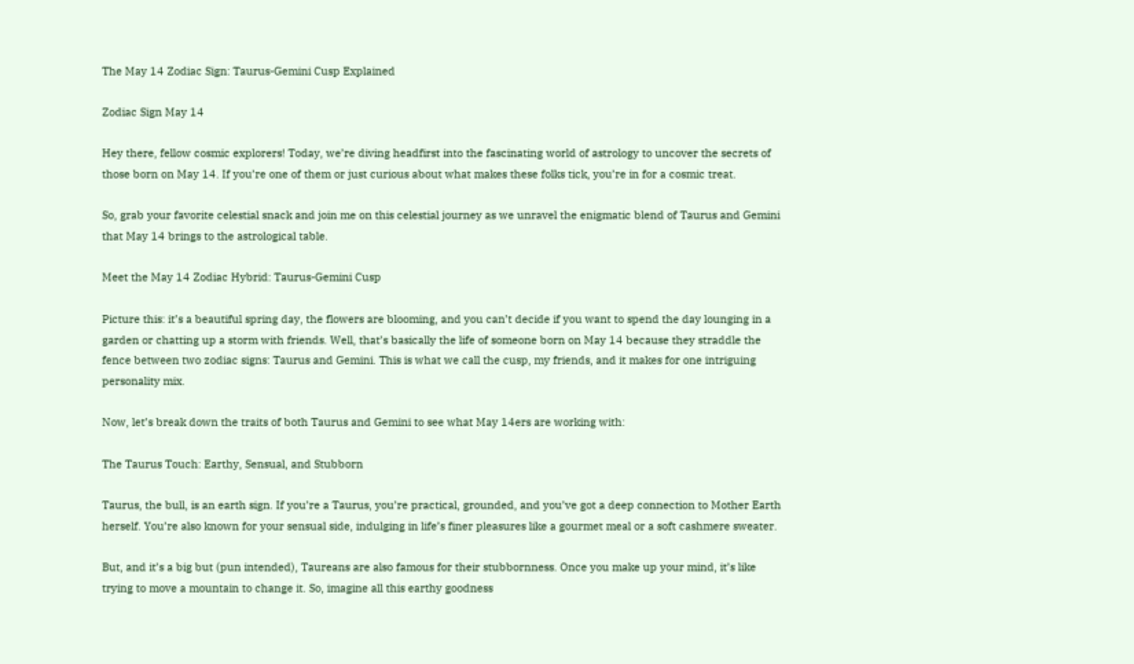The May 14 Zodiac Sign: Taurus-Gemini Cusp Explained

Zodiac Sign May 14

Hey there, fellow cosmic explorers! Today, we’re diving headfirst into the fascinating world of astrology to uncover the secrets of those born on May 14. If you’re one of them or just curious about what makes these folks tick, you’re in for a cosmic treat.

So, grab your favorite celestial snack and join me on this celestial journey as we unravel the enigmatic blend of Taurus and Gemini that May 14 brings to the astrological table.

Meet the May 14 Zodiac Hybrid: Taurus-Gemini Cusp

Picture this: it’s a beautiful spring day, the flowers are blooming, and you can’t decide if you want to spend the day lounging in a garden or chatting up a storm with friends. Well, that’s basically the life of someone born on May 14 because they straddle the fence between two zodiac signs: Taurus and Gemini. This is what we call the cusp, my friends, and it makes for one intriguing personality mix.

Now, let’s break down the traits of both Taurus and Gemini to see what May 14ers are working with:

The Taurus Touch: Earthy, Sensual, and Stubborn

Taurus, the bull, is an earth sign. If you’re a Taurus, you’re practical, grounded, and you’ve got a deep connection to Mother Earth herself. You’re also known for your sensual side, indulging in life’s finer pleasures like a gourmet meal or a soft cashmere sweater.

But, and it’s a big but (pun intended), Taureans are also famous for their stubbornness. Once you make up your mind, it’s like trying to move a mountain to change it. So, imagine all this earthy goodness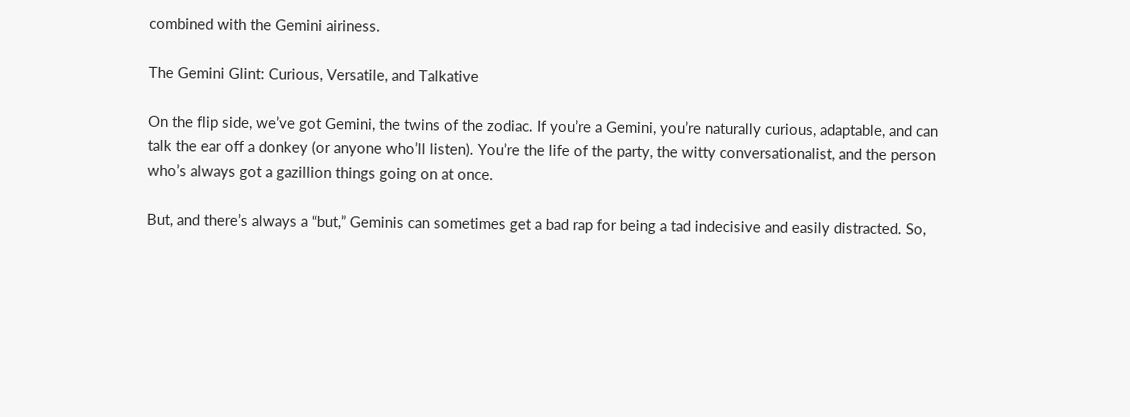combined with the Gemini airiness.

The Gemini Glint: Curious, Versatile, and Talkative

On the flip side, we’ve got Gemini, the twins of the zodiac. If you’re a Gemini, you’re naturally curious, adaptable, and can talk the ear off a donkey (or anyone who’ll listen). You’re the life of the party, the witty conversationalist, and the person who’s always got a gazillion things going on at once.

But, and there’s always a “but,” Geminis can sometimes get a bad rap for being a tad indecisive and easily distracted. So,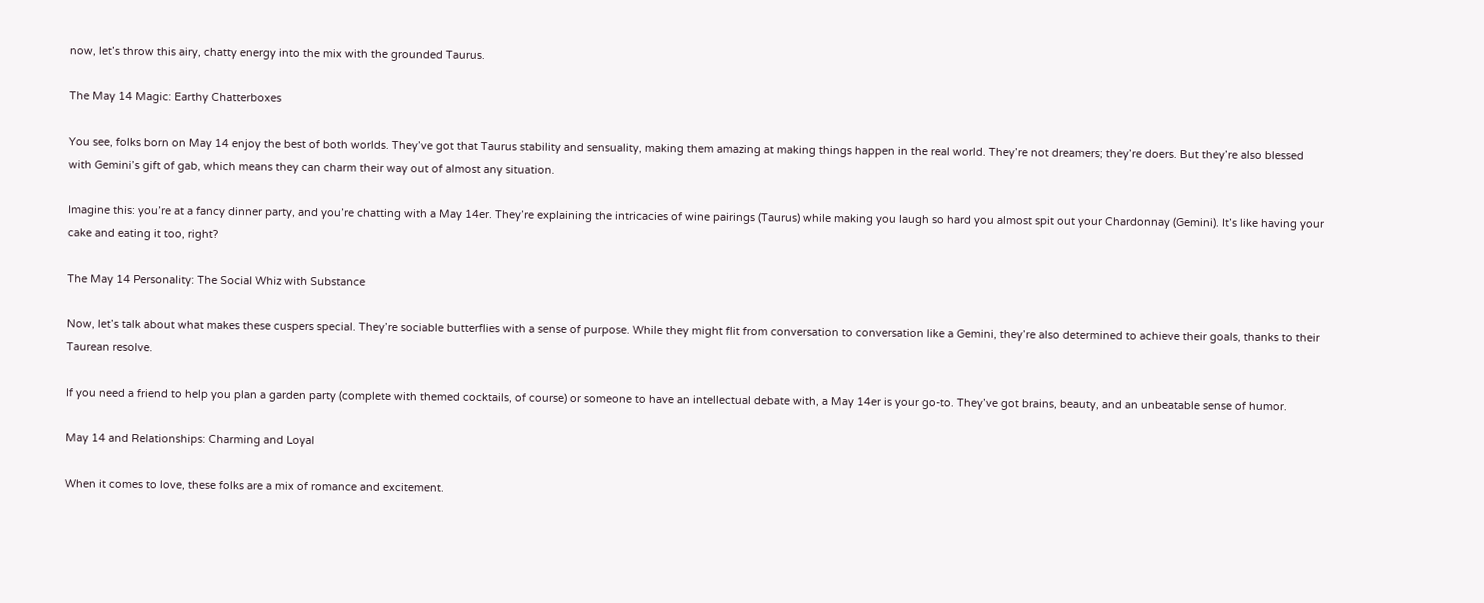now, let’s throw this airy, chatty energy into the mix with the grounded Taurus.

The May 14 Magic: Earthy Chatterboxes

You see, folks born on May 14 enjoy the best of both worlds. They’ve got that Taurus stability and sensuality, making them amazing at making things happen in the real world. They’re not dreamers; they’re doers. But they’re also blessed with Gemini’s gift of gab, which means they can charm their way out of almost any situation.

Imagine this: you’re at a fancy dinner party, and you’re chatting with a May 14er. They’re explaining the intricacies of wine pairings (Taurus) while making you laugh so hard you almost spit out your Chardonnay (Gemini). It’s like having your cake and eating it too, right?

The May 14 Personality: The Social Whiz with Substance

Now, let’s talk about what makes these cuspers special. They’re sociable butterflies with a sense of purpose. While they might flit from conversation to conversation like a Gemini, they’re also determined to achieve their goals, thanks to their Taurean resolve.

If you need a friend to help you plan a garden party (complete with themed cocktails, of course) or someone to have an intellectual debate with, a May 14er is your go-to. They’ve got brains, beauty, and an unbeatable sense of humor.

May 14 and Relationships: Charming and Loyal

When it comes to love, these folks are a mix of romance and excitement.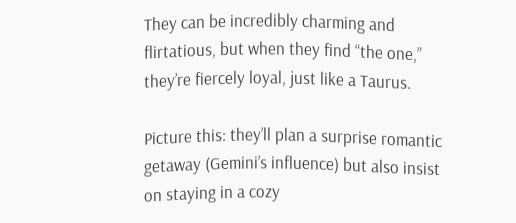They can be incredibly charming and flirtatious, but when they find “the one,” they’re fiercely loyal, just like a Taurus.

Picture this: they’ll plan a surprise romantic getaway (Gemini’s influence) but also insist on staying in a cozy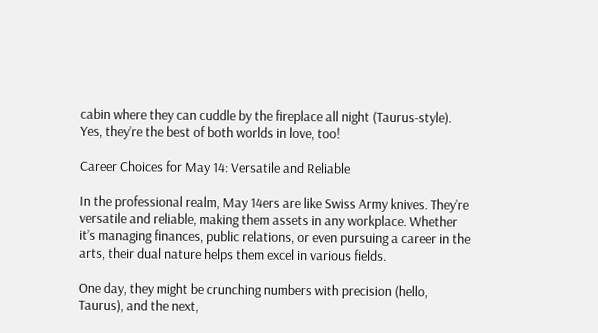cabin where they can cuddle by the fireplace all night (Taurus-style). Yes, they’re the best of both worlds in love, too!

Career Choices for May 14: Versatile and Reliable

In the professional realm, May 14ers are like Swiss Army knives. They’re versatile and reliable, making them assets in any workplace. Whether it’s managing finances, public relations, or even pursuing a career in the arts, their dual nature helps them excel in various fields.

One day, they might be crunching numbers with precision (hello, Taurus), and the next,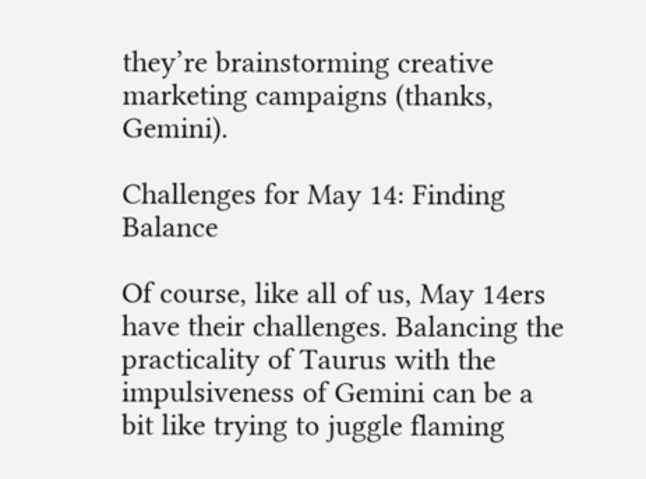they’re brainstorming creative marketing campaigns (thanks, Gemini).

Challenges for May 14: Finding Balance

Of course, like all of us, May 14ers have their challenges. Balancing the practicality of Taurus with the impulsiveness of Gemini can be a bit like trying to juggle flaming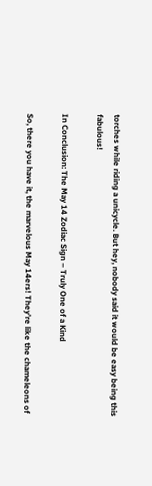torches while riding a unicycle. But hey, nobody said it would be easy being this fabulous!

In Conclusion: The May 14 Zodiac Sign – Truly One of a Kind

So, there you have it, the marvelous May 14ers! They’re like the chameleons of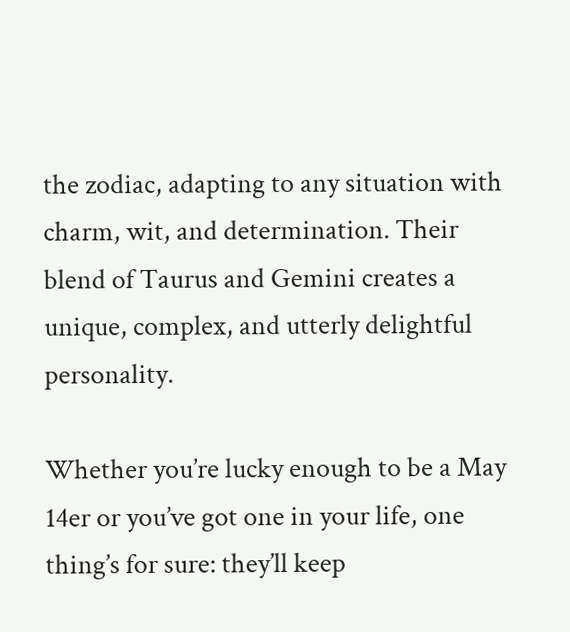the zodiac, adapting to any situation with charm, wit, and determination. Their blend of Taurus and Gemini creates a unique, complex, and utterly delightful personality.

Whether you’re lucky enough to be a May 14er or you’ve got one in your life, one thing’s for sure: they’ll keep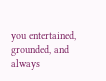you entertained, grounded, and always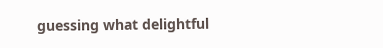guessing what delightful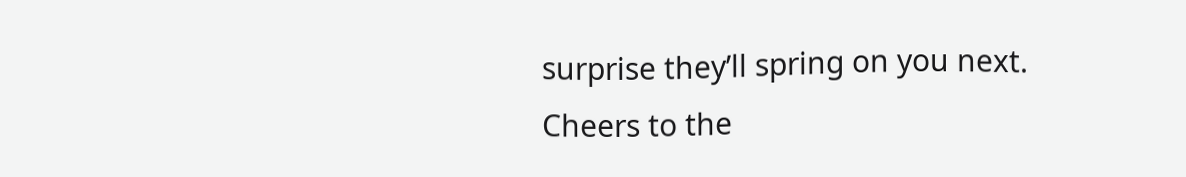surprise they’ll spring on you next. Cheers to the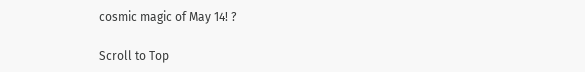cosmic magic of May 14! ?

Scroll to Top